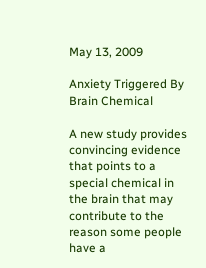May 13, 2009

Anxiety Triggered By Brain Chemical

A new study provides convincing evidence that points to a special chemical in the brain that may contribute to the reason some people have a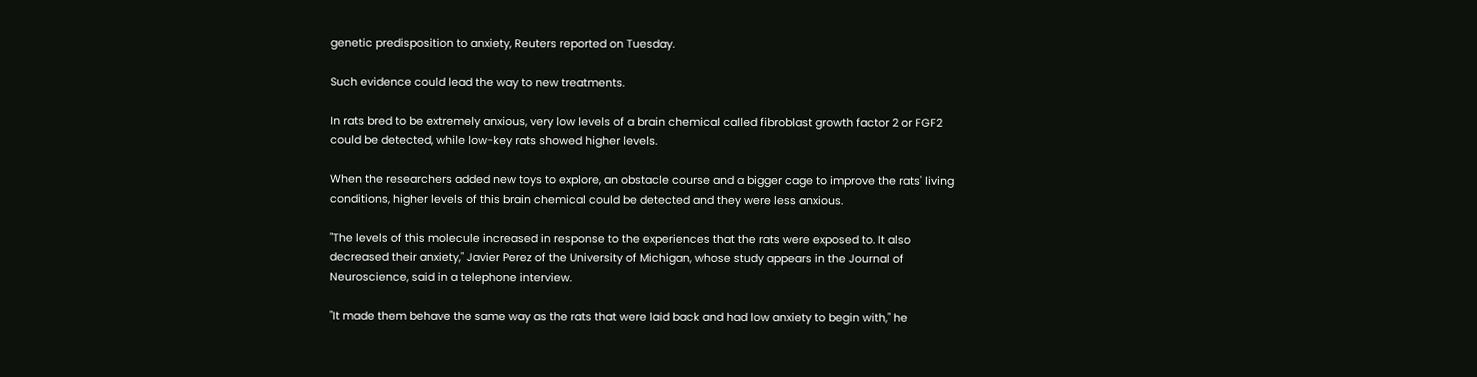genetic predisposition to anxiety, Reuters reported on Tuesday.

Such evidence could lead the way to new treatments.

In rats bred to be extremely anxious, very low levels of a brain chemical called fibroblast growth factor 2 or FGF2 could be detected, while low-key rats showed higher levels.

When the researchers added new toys to explore, an obstacle course and a bigger cage to improve the rats' living conditions, higher levels of this brain chemical could be detected and they were less anxious.

"The levels of this molecule increased in response to the experiences that the rats were exposed to. It also decreased their anxiety," Javier Perez of the University of Michigan, whose study appears in the Journal of Neuroscience, said in a telephone interview.

"It made them behave the same way as the rats that were laid back and had low anxiety to begin with," he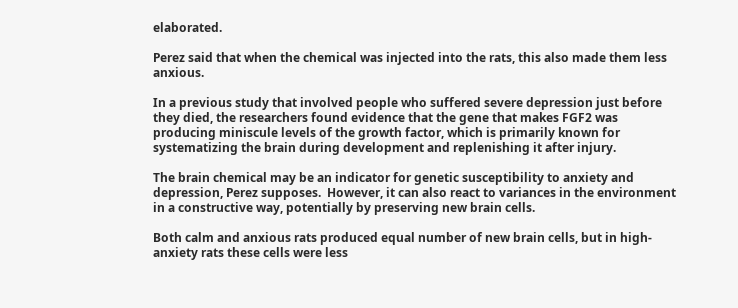elaborated.

Perez said that when the chemical was injected into the rats, this also made them less anxious.

In a previous study that involved people who suffered severe depression just before they died, the researchers found evidence that the gene that makes FGF2 was producing miniscule levels of the growth factor, which is primarily known for systematizing the brain during development and replenishing it after injury.

The brain chemical may be an indicator for genetic susceptibility to anxiety and depression, Perez supposes.  However, it can also react to variances in the environment in a constructive way, potentially by preserving new brain cells.

Both calm and anxious rats produced equal number of new brain cells, but in high-anxiety rats these cells were less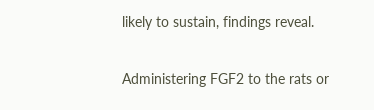likely to sustain, findings reveal.

Administering FGF2 to the rats or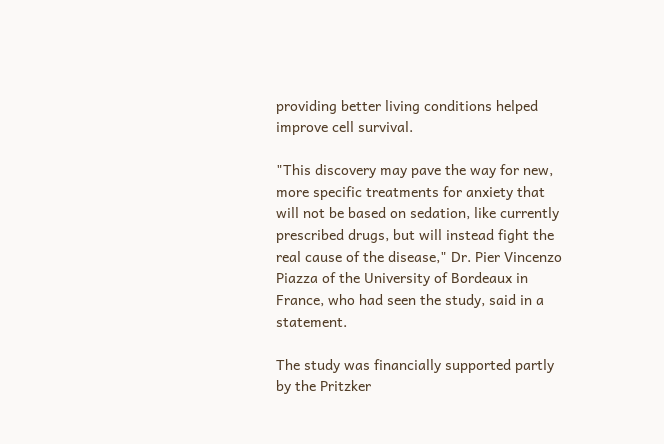providing better living conditions helped improve cell survival.

"This discovery may pave the way for new, more specific treatments for anxiety that will not be based on sedation, like currently prescribed drugs, but will instead fight the real cause of the disease," Dr. Pier Vincenzo Piazza of the University of Bordeaux in France, who had seen the study, said in a statement.

The study was financially supported partly by the Pritzker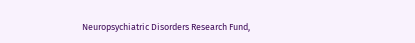Neuropsychiatric Disorders Research Fund,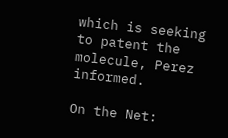which is seeking to patent the molecule, Perez informed.

On the Net: